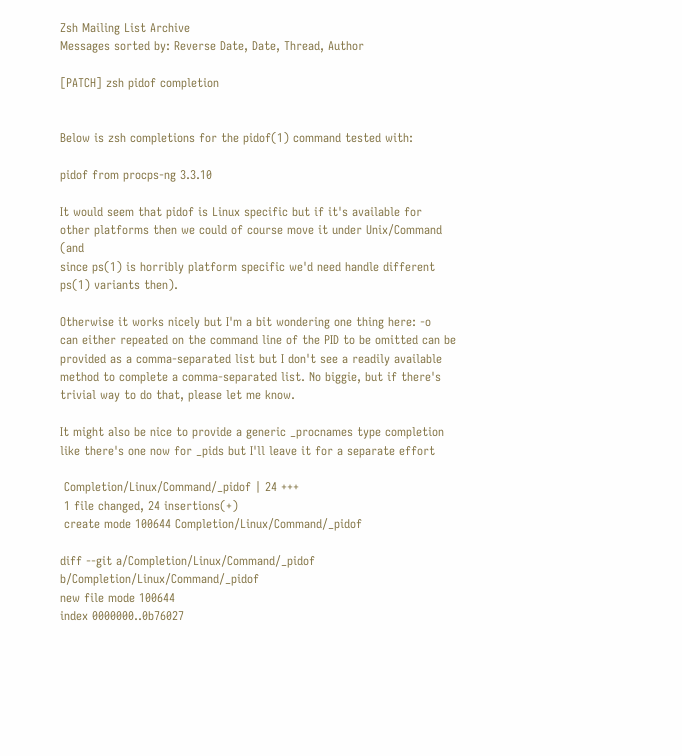Zsh Mailing List Archive
Messages sorted by: Reverse Date, Date, Thread, Author

[PATCH] zsh pidof completion


Below is zsh completions for the pidof(1) command tested with:

pidof from procps-ng 3.3.10

It would seem that pidof is Linux specific but if it's available for
other platforms then we could of course move it under Unix/Command (and
since ps(1) is horribly platform specific we'd need handle different
ps(1) variants then).

Otherwise it works nicely but I'm a bit wondering one thing here: -o
can either repeated on the command line of the PID to be omitted can be
provided as a comma-separated list but I don't see a readily available
method to complete a comma-separated list. No biggie, but if there's
trivial way to do that, please let me know.

It might also be nice to provide a generic _procnames type completion
like there's one now for _pids but I'll leave it for a separate effort

 Completion/Linux/Command/_pidof | 24 +++
 1 file changed, 24 insertions(+)
 create mode 100644 Completion/Linux/Command/_pidof

diff --git a/Completion/Linux/Command/_pidof b/Completion/Linux/Command/_pidof
new file mode 100644
index 0000000..0b76027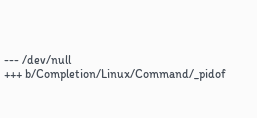--- /dev/null
+++ b/Completion/Linux/Command/_pidof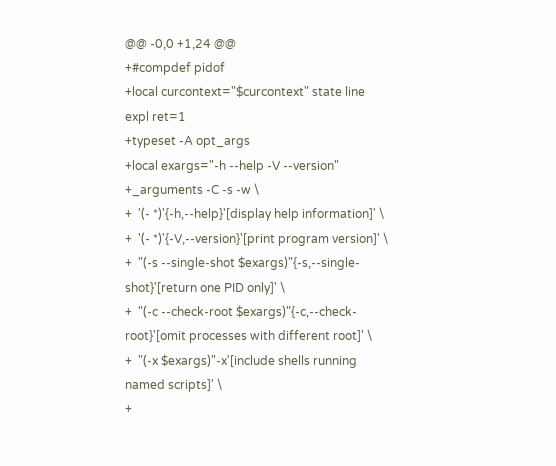@@ -0,0 +1,24 @@
+#compdef pidof
+local curcontext="$curcontext" state line expl ret=1
+typeset -A opt_args
+local exargs="-h --help -V --version"
+_arguments -C -s -w \
+  '(- *)'{-h,--help}'[display help information]' \
+  '(- *)'{-V,--version}'[print program version]' \
+  "(-s --single-shot $exargs)"{-s,--single-shot}'[return one PID only]' \
+  "(-c --check-root $exargs)"{-c,--check-root}'[omit processes with different root]' \
+  "(-x $exargs)"-x'[include shells running named scripts]' \
+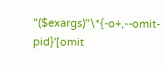"($exargs)"\*{-o+,--omit-pid}'[omit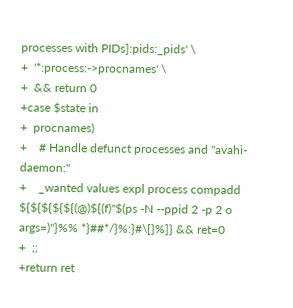processes with PIDs]:pids:_pids' \
+  '*:process:->procnames' \
+  && return 0
+case $state in
+  procnames)
+    # Handle defunct processes and "avahi-daemon:"
+    _wanted values expl process compadd ${${${${${(@)${(f)"$(ps -N --ppid 2 -p 2 o args=)"}%% *}##*/}%:}#\[}%]} && ret=0
+  ;;
+return ret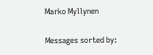Marko Myllynen

Messages sorted by: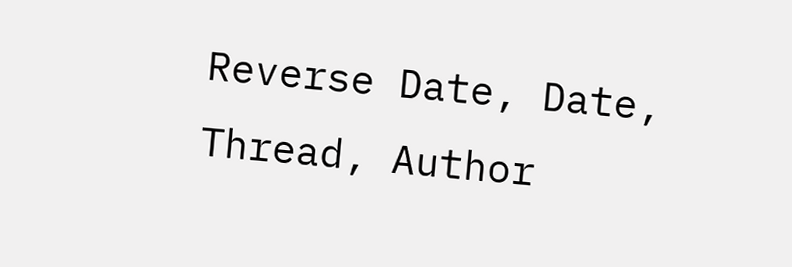Reverse Date, Date, Thread, Author